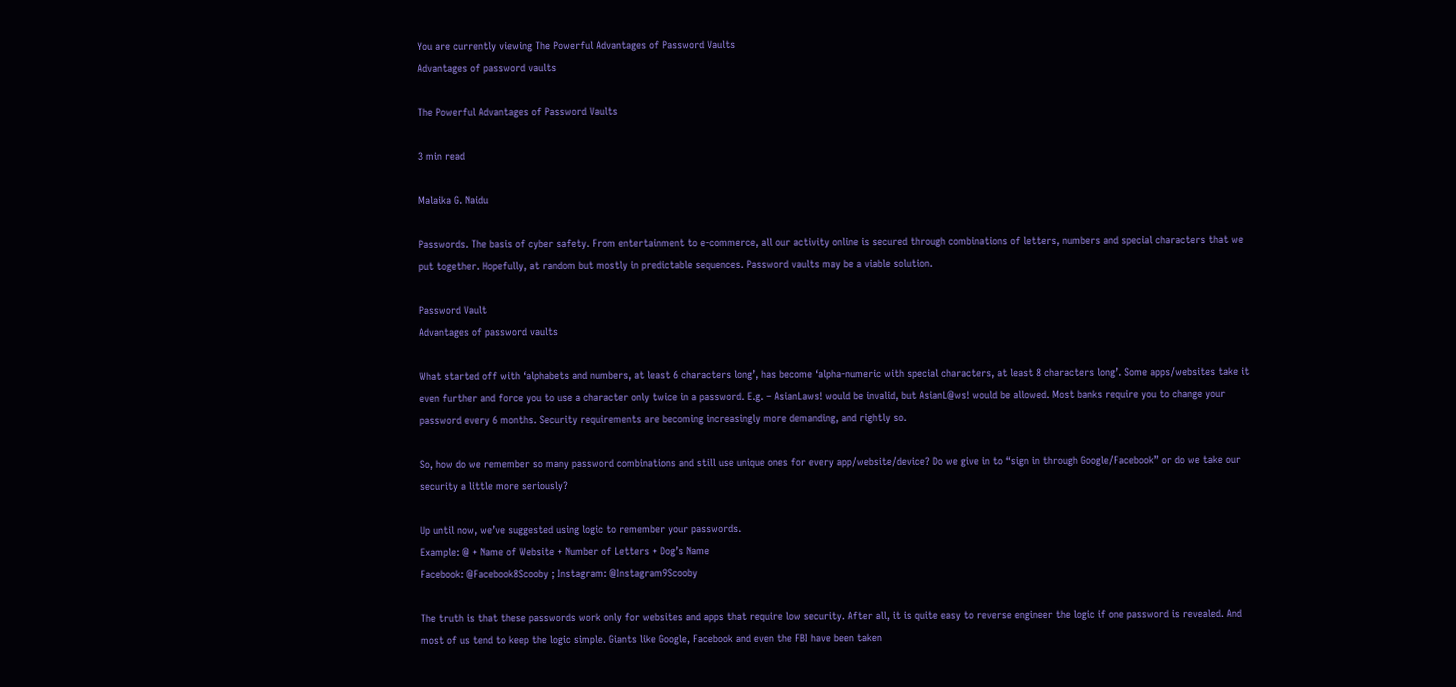You are currently viewing The Powerful Advantages of Password Vaults
Advantages of password vaults

The Powerful Advantages of Password Vaults

3 min read

Malaika G. Naidu

Passwords. The basis of cyber safety. From entertainment to e-commerce, all our activity online is secured through combinations of letters, numbers and special characters that we put together. Hopefully, at random but mostly in predictable sequences. Password vaults may be a viable solution.

Password Vault
Advantages of password vaults

What started off with ‘alphabets and numbers, at least 6 characters long’, has become ‘alpha-numeric with special characters, at least 8 characters long’. Some apps/websites take it even further and force you to use a character only twice in a password. E.g. – AsianLaws! would be invalid, but AsianL@ws! would be allowed. Most banks require you to change your password every 6 months. Security requirements are becoming increasingly more demanding, and rightly so.

So, how do we remember so many password combinations and still use unique ones for every app/website/device? Do we give in to “sign in through Google/Facebook” or do we take our security a little more seriously?

Up until now, we’ve suggested using logic to remember your passwords.
Example: @ + Name of Website + Number of Letters + Dog’s Name
Facebook: @Facebook8Scooby ; Instagram: @Instagram9Scooby

The truth is that these passwords work only for websites and apps that require low security. After all, it is quite easy to reverse engineer the logic if one password is revealed. And most of us tend to keep the logic simple. Giants like Google, Facebook and even the FBI have been taken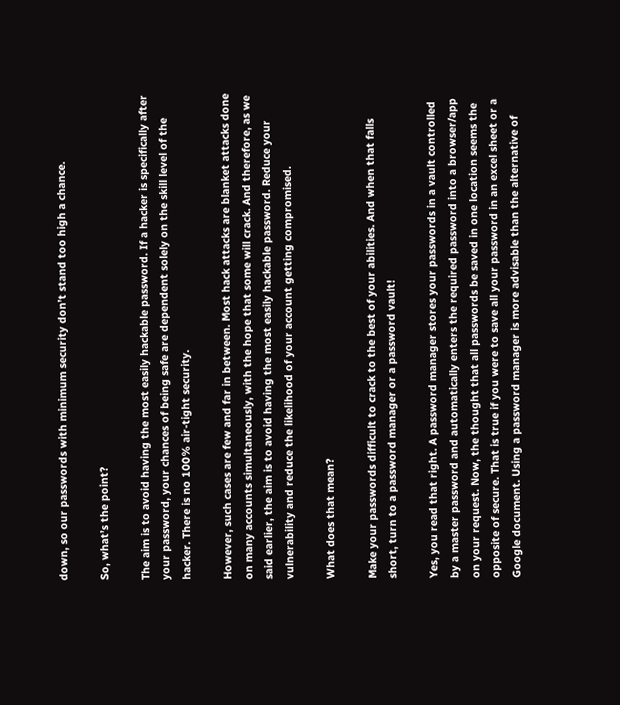down, so our passwords with minimum security don’t stand too high a chance.

So, what’s the point?

The aim is to avoid having the most easily hackable password. If a hacker is specifically after your password, your chances of being safe are dependent solely on the skill level of the hacker. There is no 100% air-tight security.

However, such cases are few and far in between. Most hack attacks are blanket attacks done on many accounts simultaneously, with the hope that some will crack. And therefore, as we said earlier, the aim is to avoid having the most easily hackable password. Reduce your vulnerability and reduce the likelihood of your account getting compromised.

What does that mean?

Make your passwords difficult to crack to the best of your abilities. And when that falls short, turn to a password manager or a password vault!

Yes, you read that right. A password manager stores your passwords in a vault controlled by a master password and automatically enters the required password into a browser/app on your request. Now, the thought that all passwords be saved in one location seems the opposite of secure. That is true if you were to save all your password in an excel sheet or a Google document. Using a password manager is more advisable than the alternative of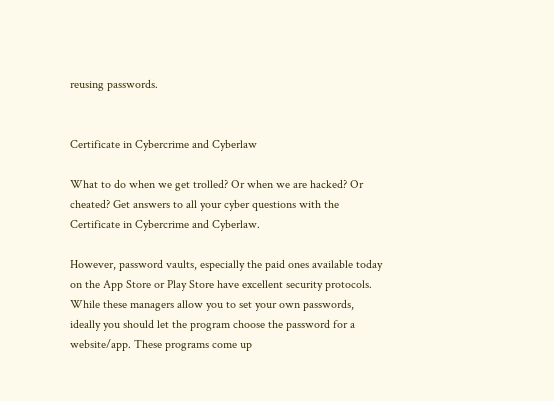reusing passwords.


Certificate in Cybercrime and Cyberlaw

What to do when we get trolled? Or when we are hacked? Or cheated? Get answers to all your cyber questions with the Certificate in Cybercrime and Cyberlaw.

However, password vaults, especially the paid ones available today on the App Store or Play Store have excellent security protocols. While these managers allow you to set your own passwords, ideally you should let the program choose the password for a website/app. These programs come up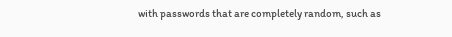with passwords that are completely random, such as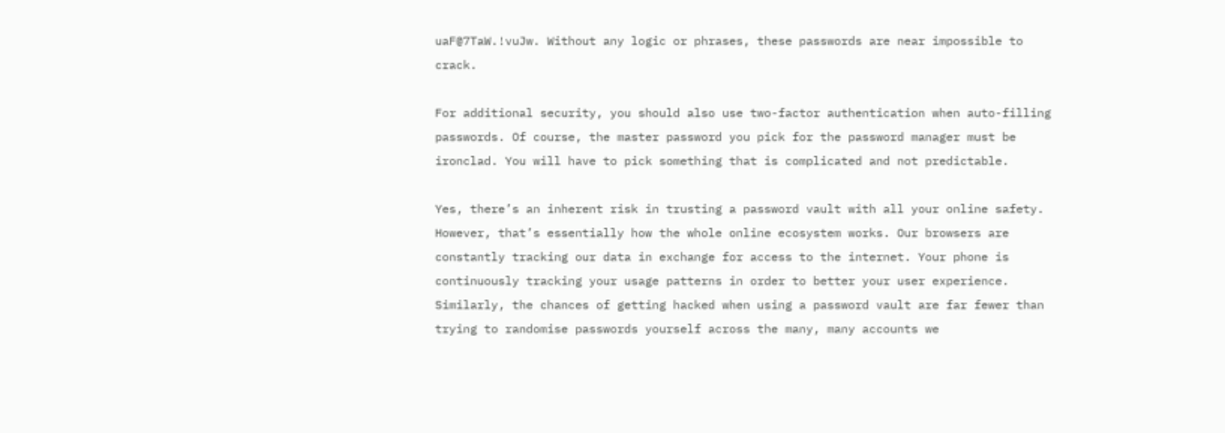uaF@7TaW.!vuJw. Without any logic or phrases, these passwords are near impossible to crack.

For additional security, you should also use two-factor authentication when auto-filling passwords. Of course, the master password you pick for the password manager must be ironclad. You will have to pick something that is complicated and not predictable.

Yes, there’s an inherent risk in trusting a password vault with all your online safety. However, that’s essentially how the whole online ecosystem works. Our browsers are constantly tracking our data in exchange for access to the internet. Your phone is continuously tracking your usage patterns in order to better your user experience. Similarly, the chances of getting hacked when using a password vault are far fewer than trying to randomise passwords yourself across the many, many accounts we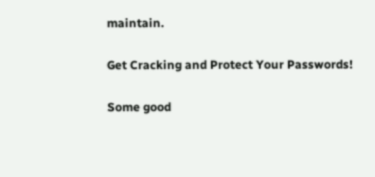maintain.

Get Cracking and Protect Your Passwords!

Some good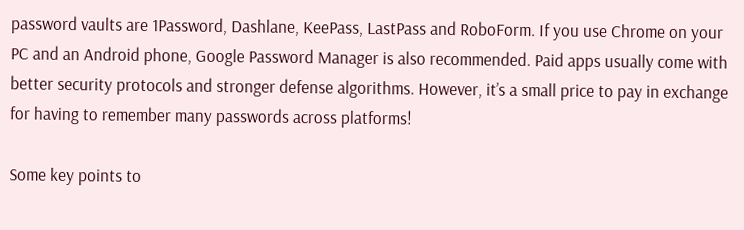password vaults are 1Password, Dashlane, KeePass, LastPass and RoboForm. If you use Chrome on your PC and an Android phone, Google Password Manager is also recommended. Paid apps usually come with better security protocols and stronger defense algorithms. However, it’s a small price to pay in exchange for having to remember many passwords across platforms!

Some key points to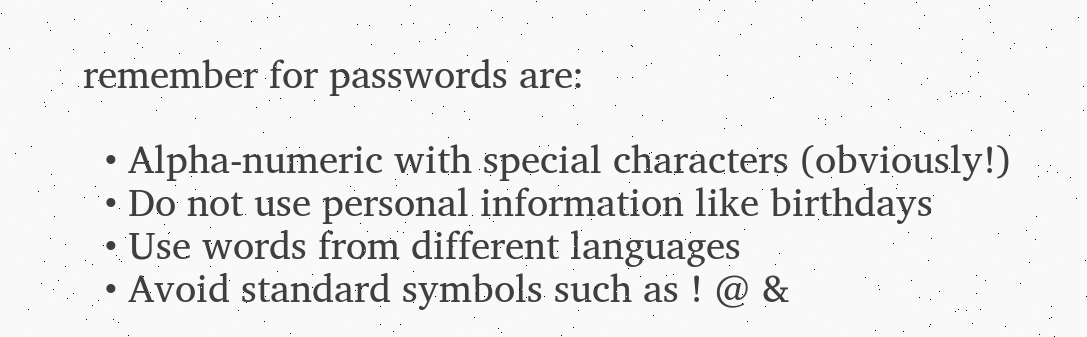remember for passwords are:

  • Alpha-numeric with special characters (obviously!)
  • Do not use personal information like birthdays
  • Use words from different languages
  • Avoid standard symbols such as ! @ &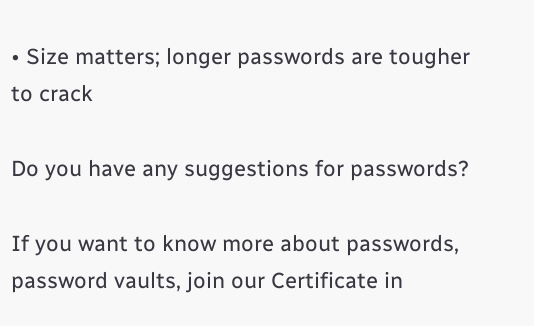• Size matters; longer passwords are tougher to crack

Do you have any suggestions for passwords?

If you want to know more about passwords, password vaults, join our Certificate in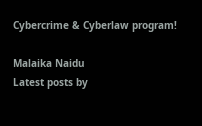Cybercrime & Cyberlaw program!

Malaika Naidu
Latest posts by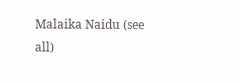Malaika Naidu (see all)